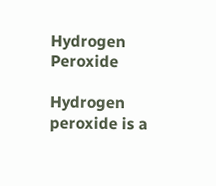Hydrogen Peroxide

Hydrogen peroxide is a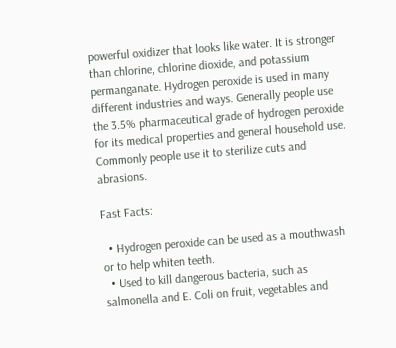powerful oxidizer that looks like water. It is stronger than chlorine, chlorine dioxide, and potassium permanganate. Hydrogen peroxide is used in many different industries and ways. Generally people use the 3.5% pharmaceutical grade of hydrogen peroxide for its medical properties and general household use. Commonly people use it to sterilize cuts and abrasions.

Fast Facts:

  • Hydrogen peroxide can be used as a mouthwash or to help whiten teeth.
  • Used to kill dangerous bacteria, such as salmonella and E. Coli on fruit, vegetables and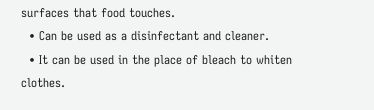surfaces that food touches.
  • Can be used as a disinfectant and cleaner.
  • It can be used in the place of bleach to whiten clothes.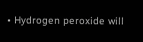• Hydrogen peroxide will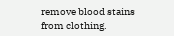remove blood stains from clothing.